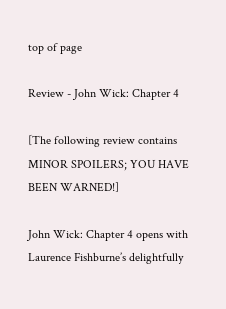top of page

Review - John Wick: Chapter 4

[The following review contains MINOR SPOILERS; YOU HAVE BEEN WARNED!]

John Wick: Chapter 4 opens with Laurence Fishburne’s delightfully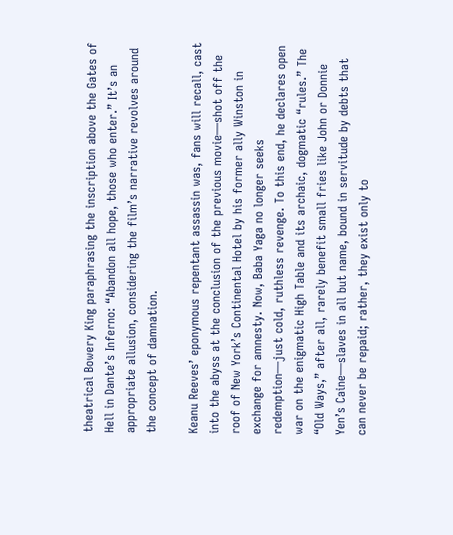theatrical Bowery King paraphrasing the inscription above the Gates of Hell in Dante’s Inferno: “Abandon all hope, those who enter.” It’s an appropriate allusion, considering the film’s narrative revolves around the concept of damnation.

Keanu Reeves’ eponymous repentant assassin was, fans will recall, cast into the abyss at the conclusion of the previous movie—shot off the roof of New York’s Continental Hotel by his former ally Winston in exchange for amnesty. Now, Baba Yaga no longer seeks redemption—just cold, ruthless revenge. To this end, he declares open war on the enigmatic High Table and its archaic, dogmatic “rules.” The “Old Ways,” after all, rarely benefit small fries like John or Donnie Yen’s Caine—slaves in all but name, bound in servitude by debts that can never be repaid; rather, they exist only to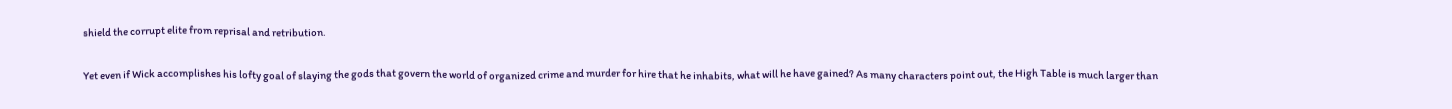shield the corrupt elite from reprisal and retribution.

Yet even if Wick accomplishes his lofty goal of slaying the gods that govern the world of organized crime and murder for hire that he inhabits, what will he have gained? As many characters point out, the High Table is much larger than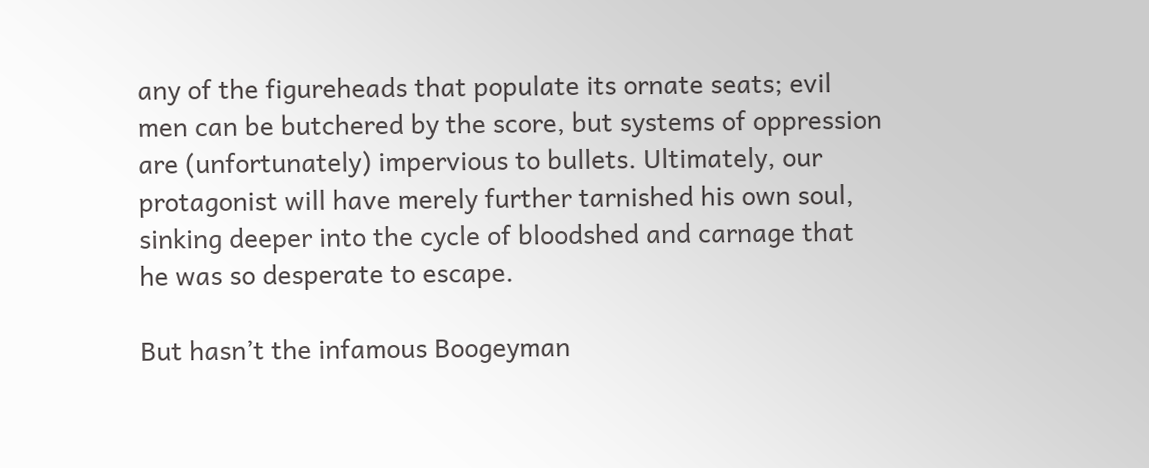any of the figureheads that populate its ornate seats; evil men can be butchered by the score, but systems of oppression are (unfortunately) impervious to bullets. Ultimately, our protagonist will have merely further tarnished his own soul, sinking deeper into the cycle of bloodshed and carnage that he was so desperate to escape.

But hasn’t the infamous Boogeyman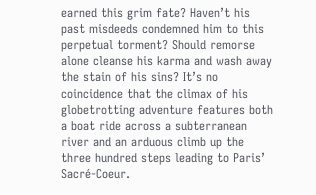earned this grim fate? Haven’t his past misdeeds condemned him to this perpetual torment? Should remorse alone cleanse his karma and wash away the stain of his sins? It’s no coincidence that the climax of his globetrotting adventure features both a boat ride across a subterranean river and an arduous climb up the three hundred steps leading to Paris’ Sacré-Coeur.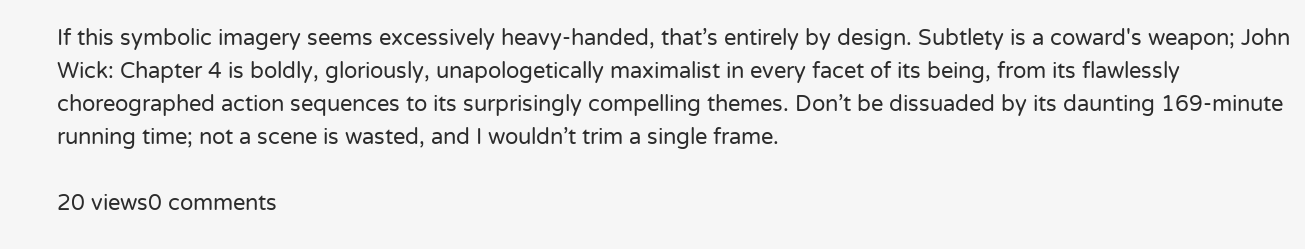If this symbolic imagery seems excessively heavy-handed, that’s entirely by design. Subtlety is a coward's weapon; John Wick: Chapter 4 is boldly, gloriously, unapologetically maximalist in every facet of its being, from its flawlessly choreographed action sequences to its surprisingly compelling themes. Don’t be dissuaded by its daunting 169-minute running time; not a scene is wasted, and I wouldn’t trim a single frame.

20 views0 comments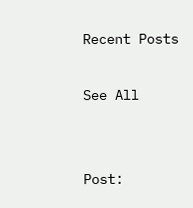Recent Posts

See All


Post: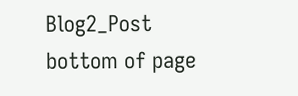Blog2_Post
bottom of page